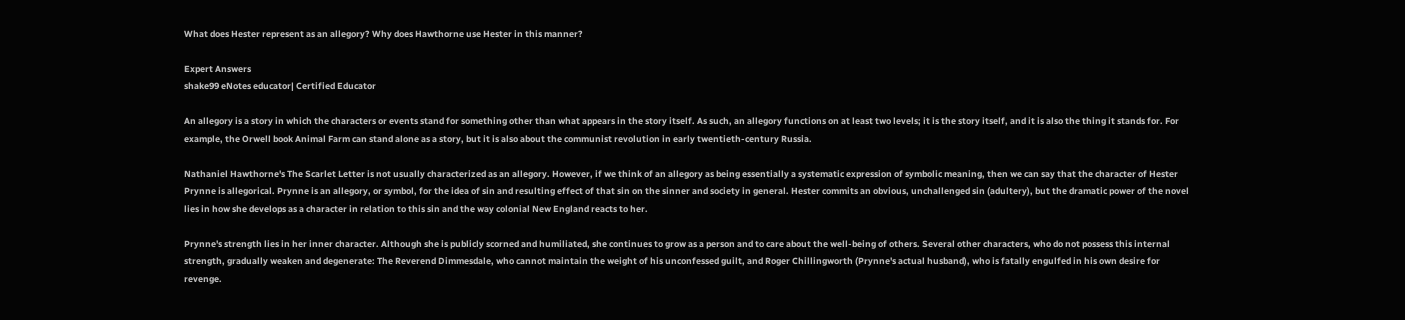What does Hester represent as an allegory? Why does Hawthorne use Hester in this manner?

Expert Answers
shake99 eNotes educator| Certified Educator

An allegory is a story in which the characters or events stand for something other than what appears in the story itself. As such, an allegory functions on at least two levels; it is the story itself, and it is also the thing it stands for. For example, the Orwell book Animal Farm can stand alone as a story, but it is also about the communist revolution in early twentieth-century Russia.

Nathaniel Hawthorne's The Scarlet Letter is not usually characterized as an allegory. However, if we think of an allegory as being essentially a systematic expression of symbolic meaning, then we can say that the character of Hester Prynne is allegorical. Prynne is an allegory, or symbol, for the idea of sin and resulting effect of that sin on the sinner and society in general. Hester commits an obvious, unchallenged sin (adultery), but the dramatic power of the novel lies in how she develops as a character in relation to this sin and the way colonial New England reacts to her.

Prynne's strength lies in her inner character. Although she is publicly scorned and humiliated, she continues to grow as a person and to care about the well-being of others. Several other characters, who do not possess this internal strength, gradually weaken and degenerate: The Reverend Dimmesdale, who cannot maintain the weight of his unconfessed guilt, and Roger Chillingworth (Prynne's actual husband), who is fatally engulfed in his own desire for revenge.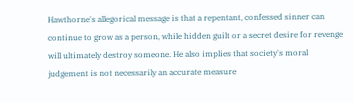Hawthorne's allegorical message is that a repentant, confessed sinner can continue to grow as a person, while hidden guilt or a secret desire for revenge will ultimately destroy someone. He also implies that society's moral judgement is not necessarily an accurate measure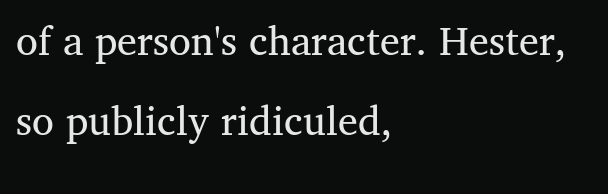of a person's character. Hester, so publicly ridiculed,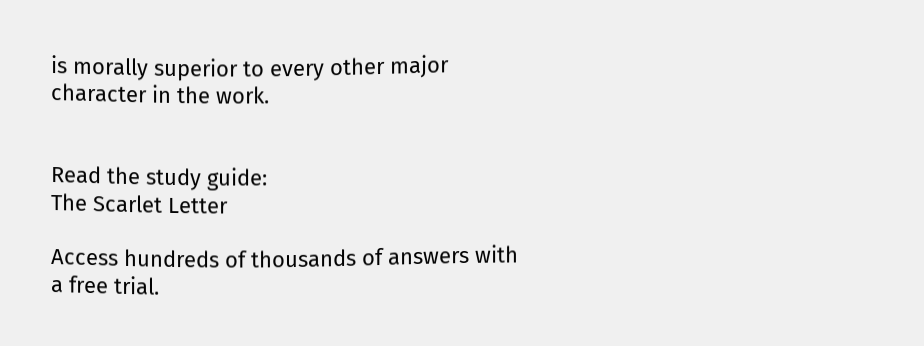is morally superior to every other major character in the work.


Read the study guide:
The Scarlet Letter

Access hundreds of thousands of answers with a free trial.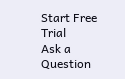Start Free Trial
Ask a Question